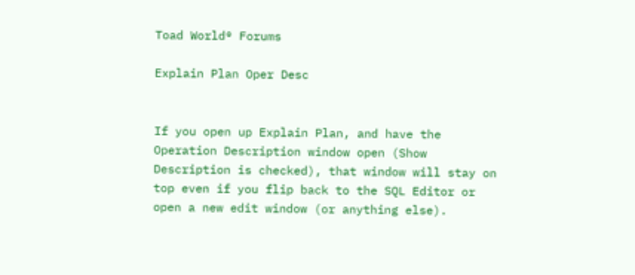Toad World® Forums

Explain Plan Oper Desc


If you open up Explain Plan, and have the Operation Description window open (Show Description is checked), that window will stay on top even if you flip back to the SQL Editor or open a new edit window (or anything else).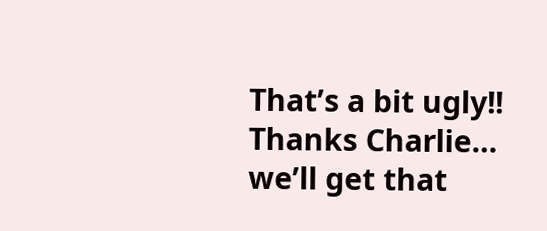That’s a bit ugly!!
Thanks Charlie… we’ll get that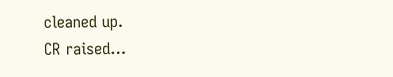cleaned up.
CR raised…